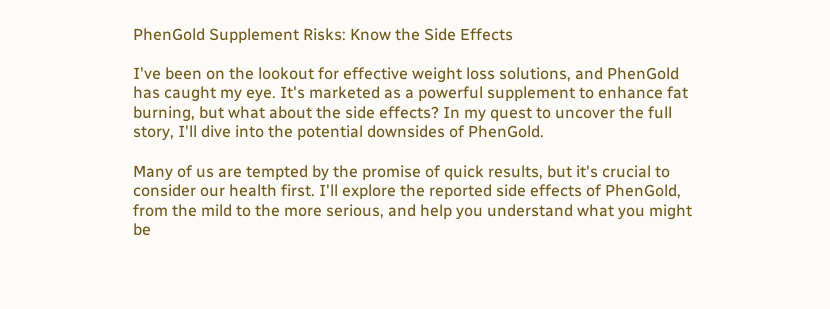PhenGold Supplement Risks: Know the Side Effects

I've been on the lookout for effective weight loss solutions, and PhenGold has caught my eye. It's marketed as a powerful supplement to enhance fat burning, but what about the side effects? In my quest to uncover the full story, I'll dive into the potential downsides of PhenGold.

Many of us are tempted by the promise of quick results, but it's crucial to consider our health first. I'll explore the reported side effects of PhenGold, from the mild to the more serious, and help you understand what you might be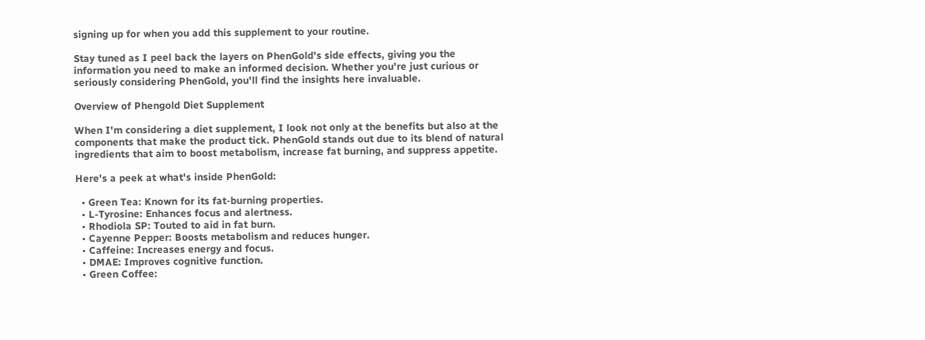signing up for when you add this supplement to your routine.

Stay tuned as I peel back the layers on PhenGold's side effects, giving you the information you need to make an informed decision. Whether you're just curious or seriously considering PhenGold, you'll find the insights here invaluable.

Overview of Phengold Diet Supplement

When I'm considering a diet supplement, I look not only at the benefits but also at the components that make the product tick. PhenGold stands out due to its blend of natural ingredients that aim to boost metabolism, increase fat burning, and suppress appetite.

Here's a peek at what's inside PhenGold:

  • Green Tea: Known for its fat-burning properties.
  • L-Tyrosine: Enhances focus and alertness.
  • Rhodiola SP: Touted to aid in fat burn.
  • Cayenne Pepper: Boosts metabolism and reduces hunger.
  • Caffeine: Increases energy and focus.
  • DMAE: Improves cognitive function.
  • Green Coffee: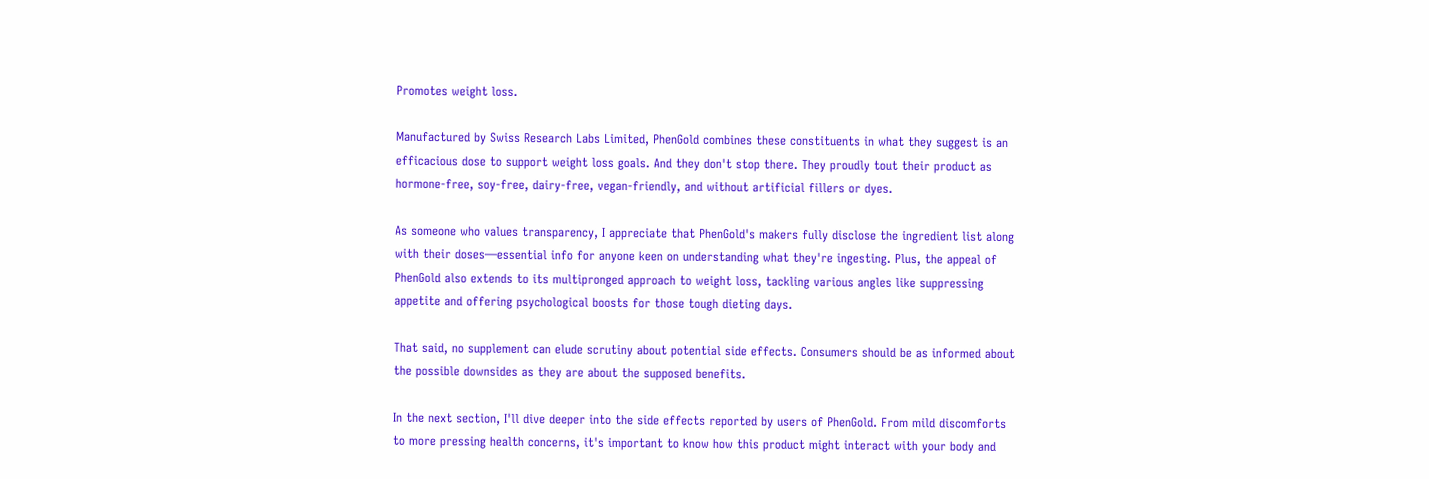Promotes weight loss.

Manufactured by Swiss Research Labs Limited, PhenGold combines these constituents in what they suggest is an efficacious dose to support weight loss goals. And they don't stop there. They proudly tout their product as hormone-free, soy-free, dairy-free, vegan-friendly, and without artificial fillers or dyes.

As someone who values transparency, I appreciate that PhenGold's makers fully disclose the ingredient list along with their doses—essential info for anyone keen on understanding what they're ingesting. Plus, the appeal of PhenGold also extends to its multipronged approach to weight loss, tackling various angles like suppressing appetite and offering psychological boosts for those tough dieting days.

That said, no supplement can elude scrutiny about potential side effects. Consumers should be as informed about the possible downsides as they are about the supposed benefits.

In the next section, I'll dive deeper into the side effects reported by users of PhenGold. From mild discomforts to more pressing health concerns, it's important to know how this product might interact with your body and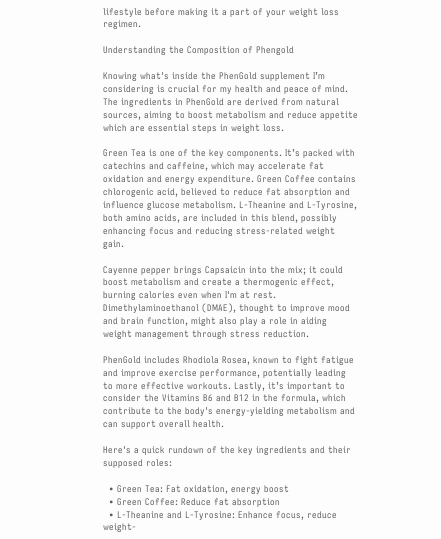lifestyle before making it a part of your weight loss regimen.

Understanding the Composition of Phengold

Knowing what's inside the PhenGold supplement I’m considering is crucial for my health and peace of mind. The ingredients in PhenGold are derived from natural sources, aiming to boost metabolism and reduce appetite which are essential steps in weight loss.

Green Tea is one of the key components. It’s packed with catechins and caffeine, which may accelerate fat oxidation and energy expenditure. Green Coffee contains chlorogenic acid, believed to reduce fat absorption and influence glucose metabolism. L-Theanine and L-Tyrosine, both amino acids, are included in this blend, possibly enhancing focus and reducing stress-related weight gain.

Cayenne pepper brings Capsaicin into the mix; it could boost metabolism and create a thermogenic effect, burning calories even when I'm at rest. Dimethylaminoethanol (DMAE), thought to improve mood and brain function, might also play a role in aiding weight management through stress reduction.

PhenGold includes Rhodiola Rosea, known to fight fatigue and improve exercise performance, potentially leading to more effective workouts. Lastly, it’s important to consider the Vitamins B6 and B12 in the formula, which contribute to the body's energy-yielding metabolism and can support overall health.

Here's a quick rundown of the key ingredients and their supposed roles:

  • Green Tea: Fat oxidation, energy boost
  • Green Coffee: Reduce fat absorption
  • L-Theanine and L-Tyrosine: Enhance focus, reduce weight-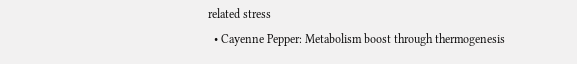related stress
  • Cayenne Pepper: Metabolism boost through thermogenesis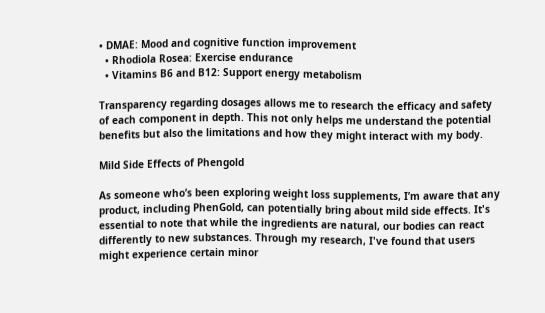• DMAE: Mood and cognitive function improvement
  • Rhodiola Rosea: Exercise endurance
  • Vitamins B6 and B12: Support energy metabolism

Transparency regarding dosages allows me to research the efficacy and safety of each component in depth. This not only helps me understand the potential benefits but also the limitations and how they might interact with my body.

Mild Side Effects of Phengold

As someone who’s been exploring weight loss supplements, I’m aware that any product, including PhenGold, can potentially bring about mild side effects. It's essential to note that while the ingredients are natural, our bodies can react differently to new substances. Through my research, I've found that users might experience certain minor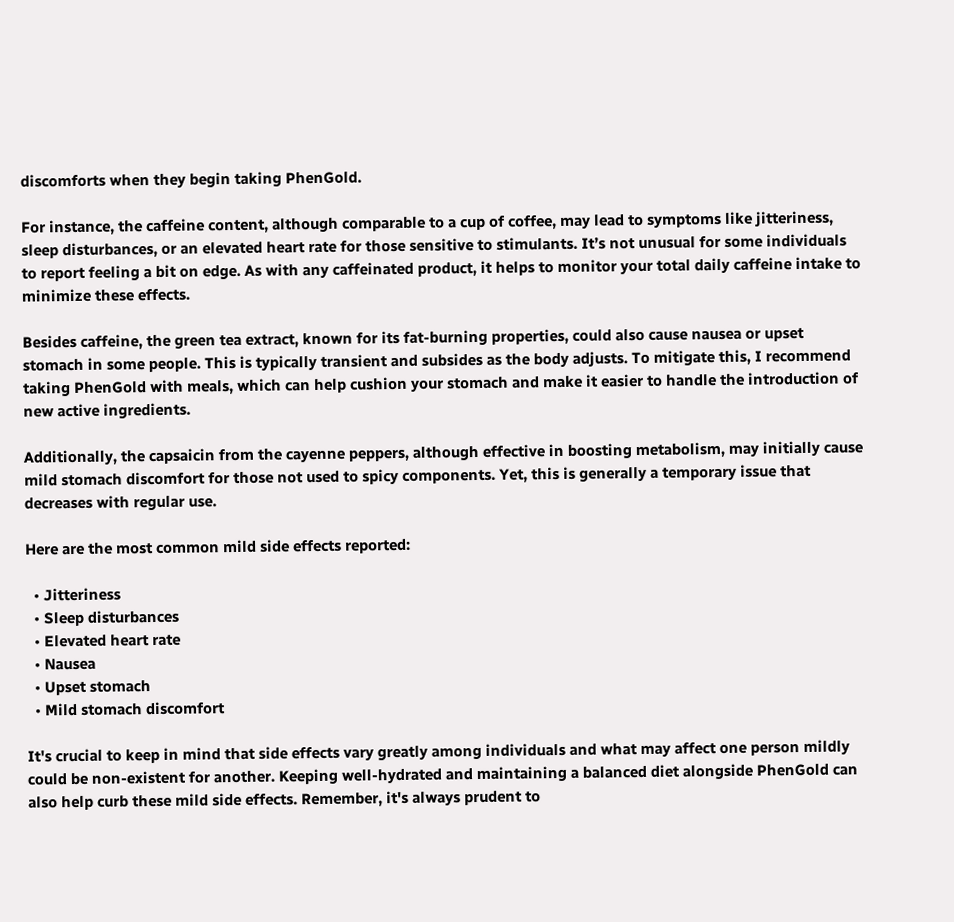discomforts when they begin taking PhenGold.

For instance, the caffeine content, although comparable to a cup of coffee, may lead to symptoms like jitteriness, sleep disturbances, or an elevated heart rate for those sensitive to stimulants. It’s not unusual for some individuals to report feeling a bit on edge. As with any caffeinated product, it helps to monitor your total daily caffeine intake to minimize these effects.

Besides caffeine, the green tea extract, known for its fat-burning properties, could also cause nausea or upset stomach in some people. This is typically transient and subsides as the body adjusts. To mitigate this, I recommend taking PhenGold with meals, which can help cushion your stomach and make it easier to handle the introduction of new active ingredients.

Additionally, the capsaicin from the cayenne peppers, although effective in boosting metabolism, may initially cause mild stomach discomfort for those not used to spicy components. Yet, this is generally a temporary issue that decreases with regular use.

Here are the most common mild side effects reported:

  • Jitteriness
  • Sleep disturbances
  • Elevated heart rate
  • Nausea
  • Upset stomach
  • Mild stomach discomfort

It's crucial to keep in mind that side effects vary greatly among individuals and what may affect one person mildly could be non-existent for another. Keeping well-hydrated and maintaining a balanced diet alongside PhenGold can also help curb these mild side effects. Remember, it's always prudent to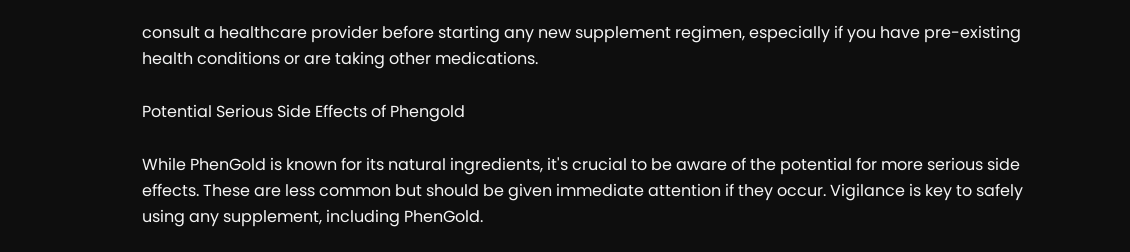consult a healthcare provider before starting any new supplement regimen, especially if you have pre-existing health conditions or are taking other medications.

Potential Serious Side Effects of Phengold

While PhenGold is known for its natural ingredients, it's crucial to be aware of the potential for more serious side effects. These are less common but should be given immediate attention if they occur. Vigilance is key to safely using any supplement, including PhenGold.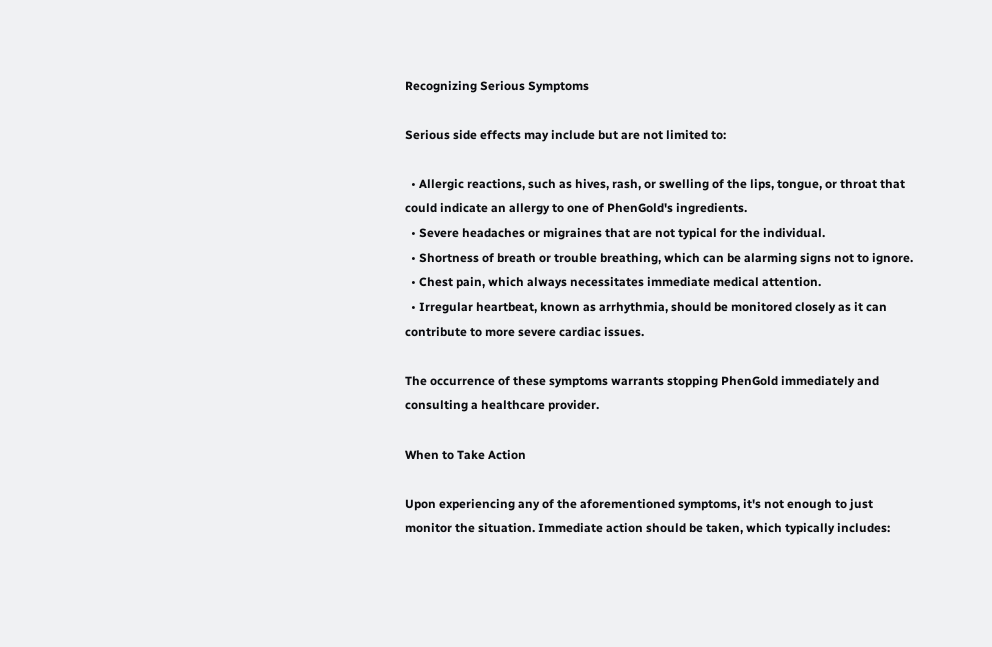Recognizing Serious Symptoms

Serious side effects may include but are not limited to:

  • Allergic reactions, such as hives, rash, or swelling of the lips, tongue, or throat that could indicate an allergy to one of PhenGold's ingredients.
  • Severe headaches or migraines that are not typical for the individual.
  • Shortness of breath or trouble breathing, which can be alarming signs not to ignore.
  • Chest pain, which always necessitates immediate medical attention.
  • Irregular heartbeat, known as arrhythmia, should be monitored closely as it can contribute to more severe cardiac issues.

The occurrence of these symptoms warrants stopping PhenGold immediately and consulting a healthcare provider.

When to Take Action

Upon experiencing any of the aforementioned symptoms, it's not enough to just monitor the situation. Immediate action should be taken, which typically includes: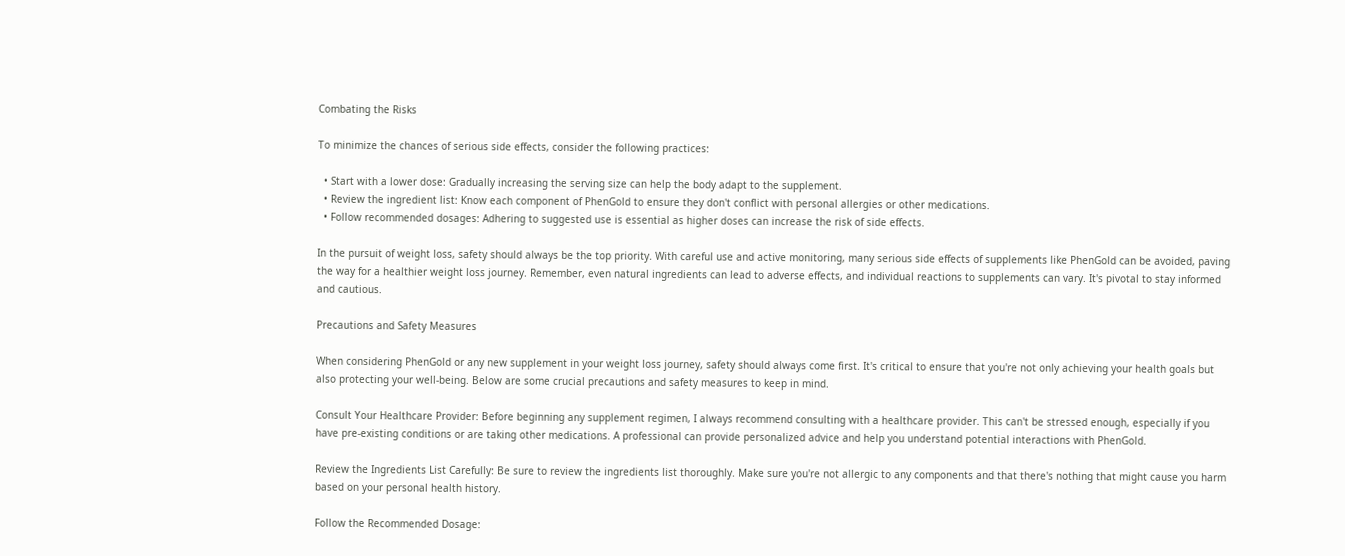Combating the Risks

To minimize the chances of serious side effects, consider the following practices:

  • Start with a lower dose: Gradually increasing the serving size can help the body adapt to the supplement.
  • Review the ingredient list: Know each component of PhenGold to ensure they don't conflict with personal allergies or other medications.
  • Follow recommended dosages: Adhering to suggested use is essential as higher doses can increase the risk of side effects.

In the pursuit of weight loss, safety should always be the top priority. With careful use and active monitoring, many serious side effects of supplements like PhenGold can be avoided, paving the way for a healthier weight loss journey. Remember, even natural ingredients can lead to adverse effects, and individual reactions to supplements can vary. It's pivotal to stay informed and cautious.

Precautions and Safety Measures

When considering PhenGold or any new supplement in your weight loss journey, safety should always come first. It's critical to ensure that you're not only achieving your health goals but also protecting your well-being. Below are some crucial precautions and safety measures to keep in mind.

Consult Your Healthcare Provider: Before beginning any supplement regimen, I always recommend consulting with a healthcare provider. This can't be stressed enough, especially if you have pre-existing conditions or are taking other medications. A professional can provide personalized advice and help you understand potential interactions with PhenGold.

Review the Ingredients List Carefully: Be sure to review the ingredients list thoroughly. Make sure you're not allergic to any components and that there's nothing that might cause you harm based on your personal health history.

Follow the Recommended Dosage: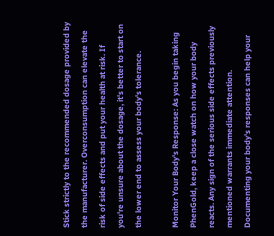Stick strictly to the recommended dosage provided by the manufacturer. Overconsumption can elevate the risk of side effects and put your health at risk. If you're unsure about the dosage, it's better to start on the lower end to assess your body's tolerance.

Monitor Your Body's Response: As you begin taking PhenGold, keep a close watch on how your body reacts. Any sign of the serious side effects previously mentioned warrants immediate attention. Documenting your body's responses can help your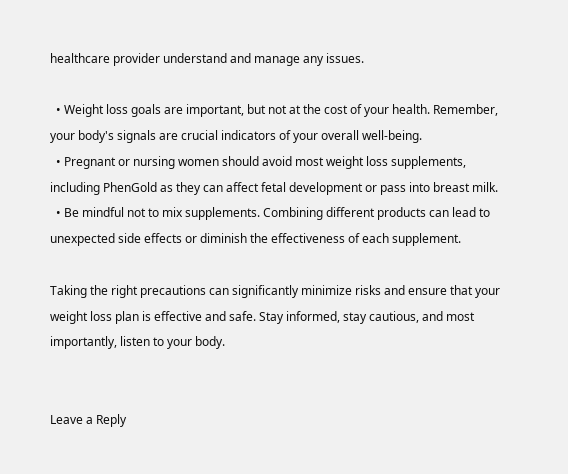healthcare provider understand and manage any issues.

  • Weight loss goals are important, but not at the cost of your health. Remember, your body's signals are crucial indicators of your overall well-being.
  • Pregnant or nursing women should avoid most weight loss supplements, including PhenGold as they can affect fetal development or pass into breast milk.
  • Be mindful not to mix supplements. Combining different products can lead to unexpected side effects or diminish the effectiveness of each supplement.

Taking the right precautions can significantly minimize risks and ensure that your weight loss plan is effective and safe. Stay informed, stay cautious, and most importantly, listen to your body.


Leave a Reply